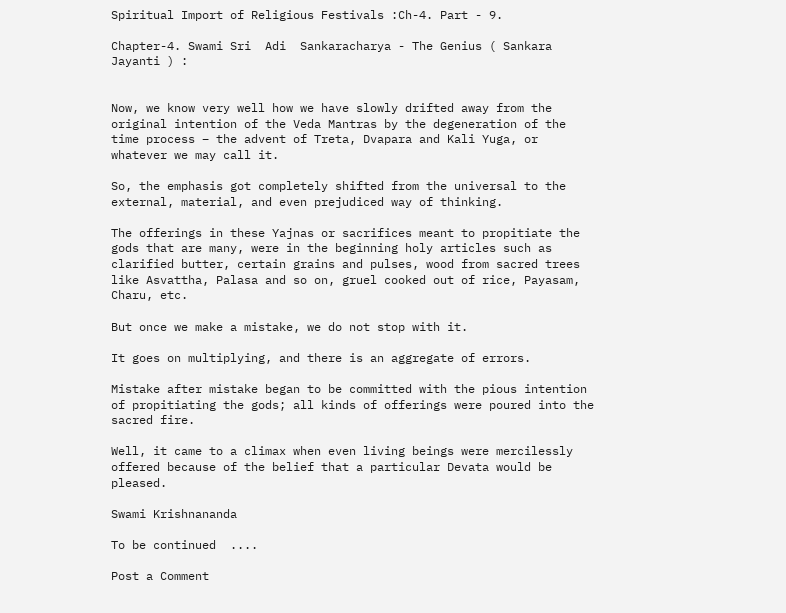Spiritual Import of Religious Festivals :Ch-4. Part - 9.

Chapter-4. Swami Sri  Adi  Sankaracharya - The Genius ( Sankara Jayanti ) :


Now, we know very well how we have slowly drifted away from the original intention of the Veda Mantras by the degeneration of the time process – the advent of Treta, Dvapara and Kali Yuga, or whatever we may call it.

So, the emphasis got completely shifted from the universal to the external, material, and even prejudiced way of thinking.

The offerings in these Yajnas or sacrifices meant to propitiate the gods that are many, were in the beginning holy articles such as clarified butter, certain grains and pulses, wood from sacred trees like Asvattha, Palasa and so on, gruel cooked out of rice, Payasam, Charu, etc.

But once we make a mistake, we do not stop with it.

It goes on multiplying, and there is an aggregate of errors.

Mistake after mistake began to be committed with the pious intention of propitiating the gods; all kinds of offerings were poured into the sacred fire.

Well, it came to a climax when even living beings were mercilessly offered because of the belief that a particular Devata would be pleased.

Swami Krishnananda

To be continued  ....

Post a Comment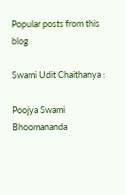Popular posts from this blog

Swami Udit Chaithanya :

Poojya Swami Bhoomananda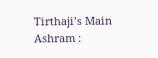Tirthaji’s Main Ashram :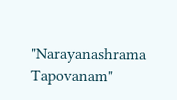"Narayanashrama Tapovanam"